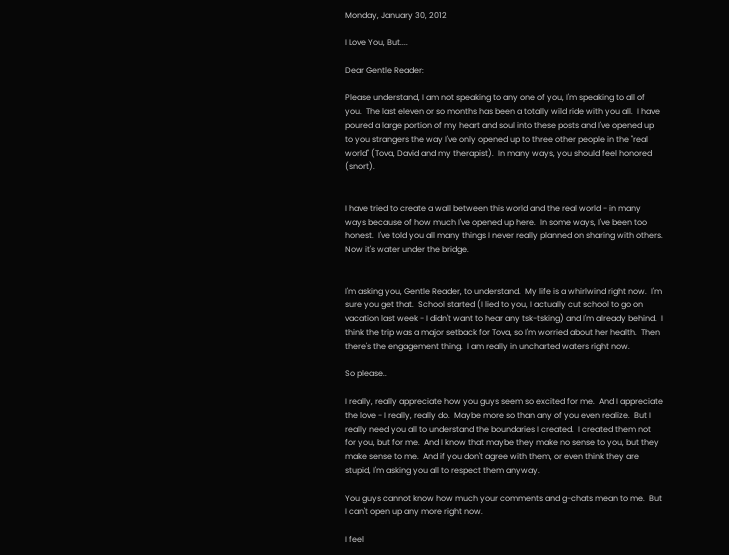Monday, January 30, 2012

I Love You, But....

Dear Gentle Reader:

Please understand, I am not speaking to any one of you, I'm speaking to all of you.  The last eleven or so months has been a totally wild ride with you all.  I have poured a large portion of my heart and soul into these posts and I've opened up to you strangers the way I've only opened up to three other people in the "real world" (Tova, David and my therapist).  In many ways, you should feel honored (snort).


I have tried to create a wall between this world and the real world - in many ways because of how much I've opened up here.  In some ways, I've been too honest.  I've told you all many things I never really planned on sharing with others.  Now it's water under the bridge.


I'm asking you, Gentle Reader, to understand.  My life is a whirlwind right now.  I'm sure you get that.  School started (I lied to you, I actually cut school to go on vacation last week - I didn't want to hear any tsk-tsking) and I'm already behind.  I think the trip was a major setback for Tova, so I'm worried about her health.  Then there's the engagement thing.  I am really in uncharted waters right now.

So please..

I really, really appreciate how you guys seem so excited for me.  And I appreciate the love - I really, really do.  Maybe more so than any of you even realize.  But I really need you all to understand the boundaries I created.  I created them not for you, but for me.  And I know that maybe they make no sense to you, but they make sense to me.  And if you don't agree with them, or even think they are stupid, I'm asking you all to respect them anyway.

You guys cannot know how much your comments and g-chats mean to me.  But I can't open up any more right now.

I feel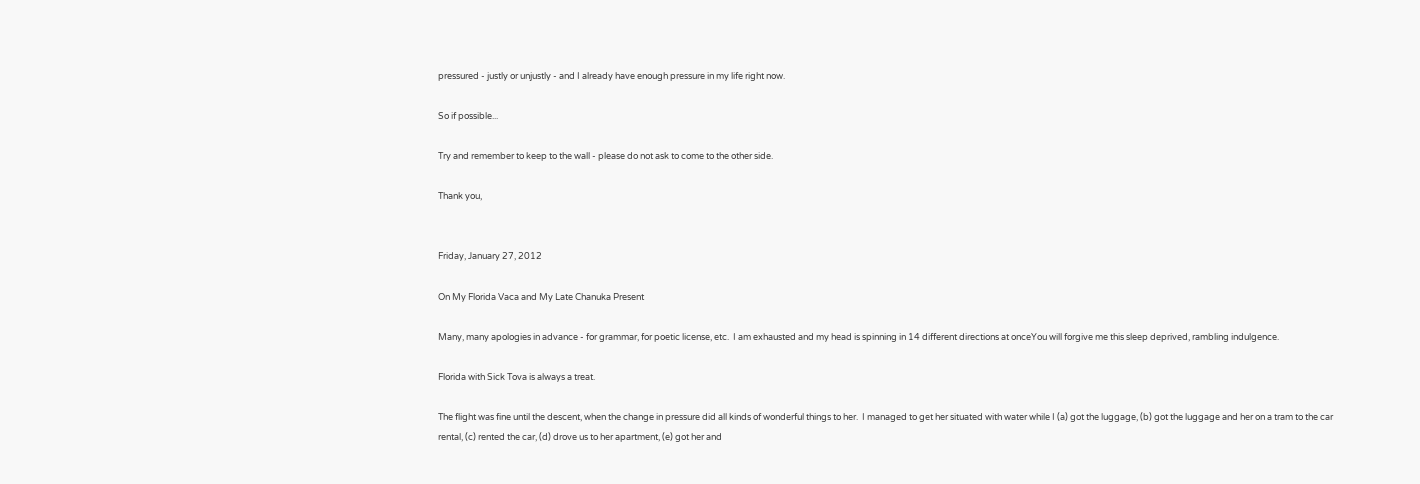pressured - justly or unjustly - and I already have enough pressure in my life right now.

So if possible...

Try and remember to keep to the wall - please do not ask to come to the other side.

Thank you,


Friday, January 27, 2012

On My Florida Vaca and My Late Chanuka Present

Many, many apologies in advance - for grammar, for poetic license, etc.  I am exhausted and my head is spinning in 14 different directions at onceYou will forgive me this sleep deprived, rambling indulgence.

Florida with Sick Tova is always a treat.

The flight was fine until the descent, when the change in pressure did all kinds of wonderful things to her.  I managed to get her situated with water while I (a) got the luggage, (b) got the luggage and her on a tram to the car rental, (c) rented the car, (d) drove us to her apartment, (e) got her and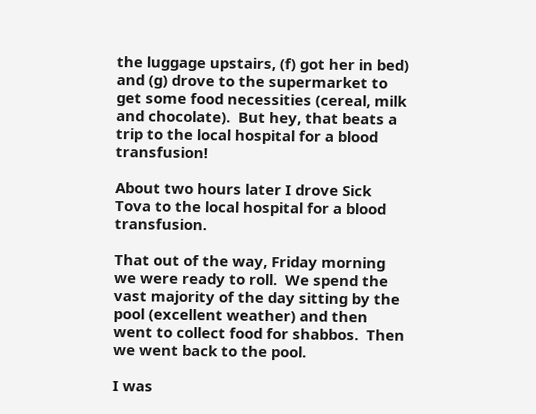the luggage upstairs, (f) got her in bed) and (g) drove to the supermarket to get some food necessities (cereal, milk and chocolate).  But hey, that beats a trip to the local hospital for a blood transfusion!

About two hours later I drove Sick Tova to the local hospital for a blood transfusion.

That out of the way, Friday morning we were ready to roll.  We spend the vast majority of the day sitting by the pool (excellent weather) and then went to collect food for shabbos.  Then we went back to the pool.

I was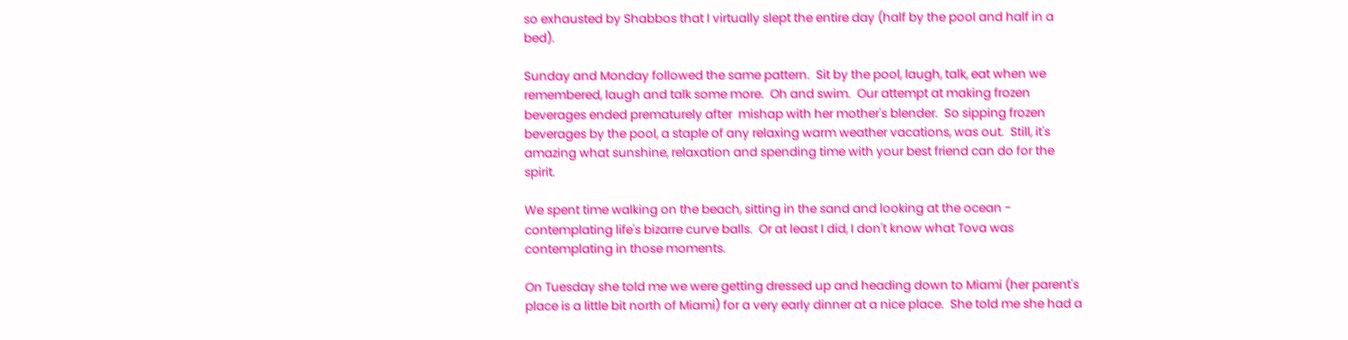so exhausted by Shabbos that I virtually slept the entire day (half by the pool and half in a bed).

Sunday and Monday followed the same pattern.  Sit by the pool, laugh, talk, eat when we remembered, laugh and talk some more.  Oh and swim.  Our attempt at making frozen beverages ended prematurely after  mishap with her mother's blender.  So sipping frozen beverages by the pool, a staple of any relaxing warm weather vacations, was out.  Still, it's amazing what sunshine, relaxation and spending time with your best friend can do for the spirit.

We spent time walking on the beach, sitting in the sand and looking at the ocean -  contemplating life's bizarre curve balls.  Or at least I did, I don't know what Tova was contemplating in those moments.

On Tuesday she told me we were getting dressed up and heading down to Miami (her parent's place is a little bit north of Miami) for a very early dinner at a nice place.  She told me she had a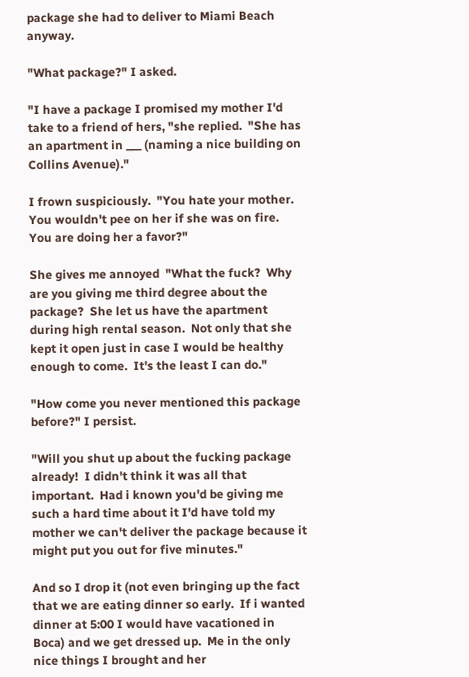package she had to deliver to Miami Beach anyway.

"What package?" I asked.

"I have a package I promised my mother I'd take to a friend of hers, "she replied.  "She has an apartment in ___ (naming a nice building on Collins Avenue)."

I frown suspiciously.  "You hate your mother.  You wouldn't pee on her if she was on fire.  You are doing her a favor?"

She gives me annoyed  "What the fuck?  Why are you giving me third degree about the package?  She let us have the apartment during high rental season.  Not only that she kept it open just in case I would be healthy enough to come.  It's the least I can do."

"How come you never mentioned this package before?" I persist.

"Will you shut up about the fucking package already!  I didn't think it was all that important.  Had i known you'd be giving me such a hard time about it I'd have told my mother we can't deliver the package because it might put you out for five minutes."

And so I drop it (not even bringing up the fact that we are eating dinner so early.  If i wanted dinner at 5:00 I would have vacationed in Boca) and we get dressed up.  Me in the only nice things I brought and her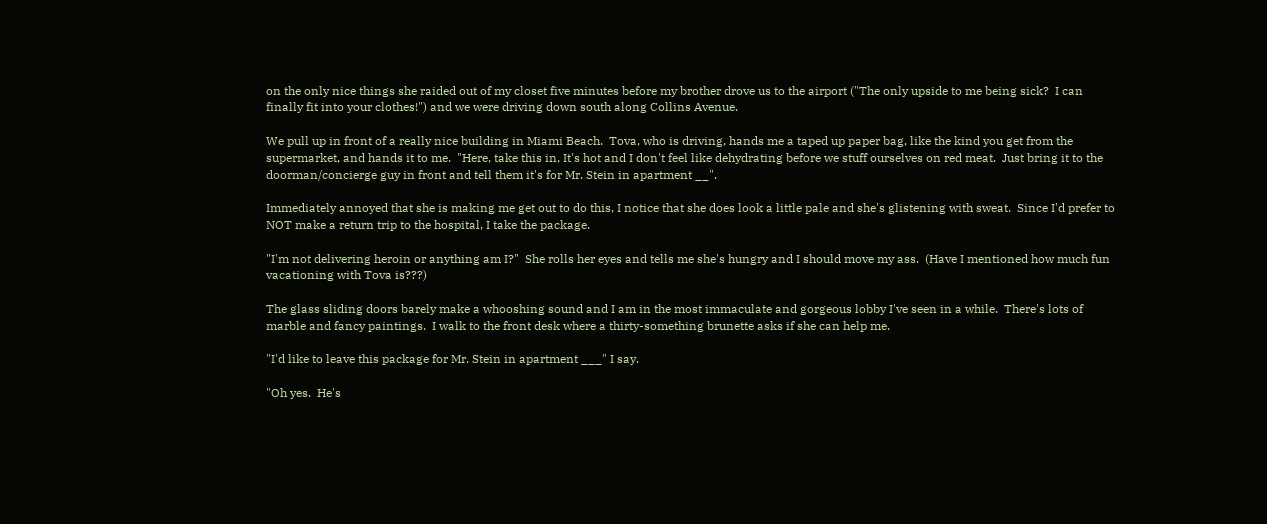on the only nice things she raided out of my closet five minutes before my brother drove us to the airport ("The only upside to me being sick?  I can finally fit into your clothes!") and we were driving down south along Collins Avenue.

We pull up in front of a really nice building in Miami Beach.  Tova, who is driving, hands me a taped up paper bag, like the kind you get from the supermarket, and hands it to me.  "Here, take this in, It's hot and I don't feel like dehydrating before we stuff ourselves on red meat.  Just bring it to the doorman/concierge guy in front and tell them it's for Mr. Stein in apartment __".

Immediately annoyed that she is making me get out to do this, I notice that she does look a little pale and she's glistening with sweat.  Since I'd prefer to NOT make a return trip to the hospital, I take the package.

"I'm not delivering heroin or anything am I?"  She rolls her eyes and tells me she's hungry and I should move my ass.  (Have I mentioned how much fun vacationing with Tova is???)

The glass sliding doors barely make a whooshing sound and I am in the most immaculate and gorgeous lobby I've seen in a while.  There's lots of marble and fancy paintings.  I walk to the front desk where a thirty-something brunette asks if she can help me.

"I'd like to leave this package for Mr. Stein in apartment ___" I say.

"Oh yes.  He's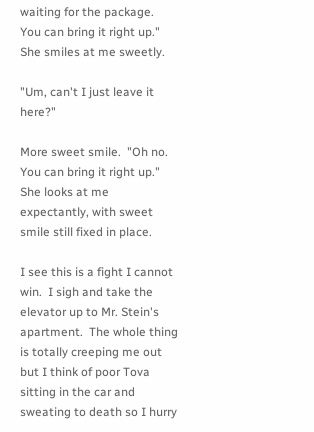waiting for the package.  You can bring it right up."  She smiles at me sweetly.

"Um, can't I just leave it here?"

More sweet smile.  "Oh no.  You can bring it right up."  She looks at me expectantly, with sweet smile still fixed in place.

I see this is a fight I cannot win.  I sigh and take the elevator up to Mr. Stein's apartment.  The whole thing is totally creeping me out but I think of poor Tova sitting in the car and sweating to death so I hurry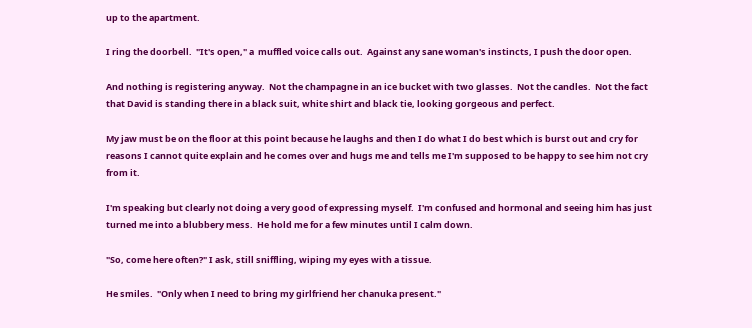up to the apartment.

I ring the doorbell.  "It's open," a  muffled voice calls out.  Against any sane woman's instincts, I push the door open.

And nothing is registering anyway.  Not the champagne in an ice bucket with two glasses.  Not the candles.  Not the fact that David is standing there in a black suit, white shirt and black tie, looking gorgeous and perfect.

My jaw must be on the floor at this point because he laughs and then I do what I do best which is burst out and cry for reasons I cannot quite explain and he comes over and hugs me and tells me I'm supposed to be happy to see him not cry from it.

I'm speaking but clearly not doing a very good of expressing myself.  I'm confused and hormonal and seeing him has just turned me into a blubbery mess.  He hold me for a few minutes until I calm down.

"So, come here often?" I ask, still sniffling, wiping my eyes with a tissue.

He smiles.  "Only when I need to bring my girlfriend her chanuka present."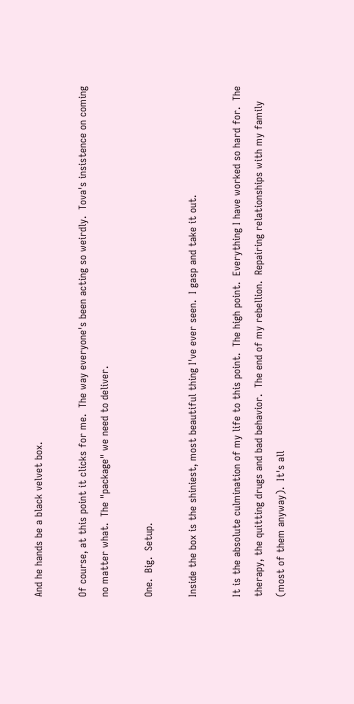And he hands be a black velvet box.

Of course, at this point it clicks for me.  The way everyone's been acting so weirdly.  Tova's insistence on coming no matter what.  The "package" we need to deliver.

One.  Big.  Setup.

Inside the box is the shiniest, most beautiful thing I've ever seen.  I gasp and take it out.

It is the absolute culmination of my life to this point.  The high point.  Everything I have worked so hard for.  The therapy, the quitting drugs and bad behavior.  The end of my rebellion.  Repairing relationships with my family (most of them anyway).  It's all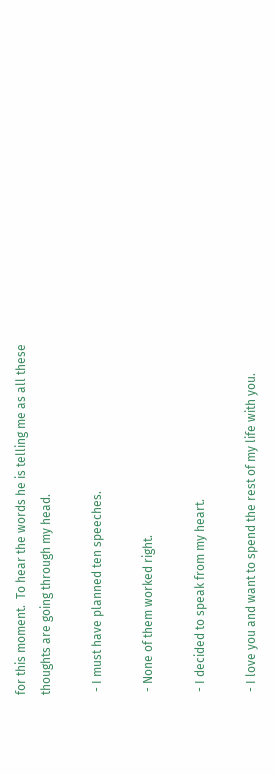for this moment.  To hear the words he is telling me as all these thoughts are going through my head.

 - I must have planned ten speeches.

 - None of them worked right.

 - I decided to speak from my heart.

 - I love you and want to spend the rest of my life with you.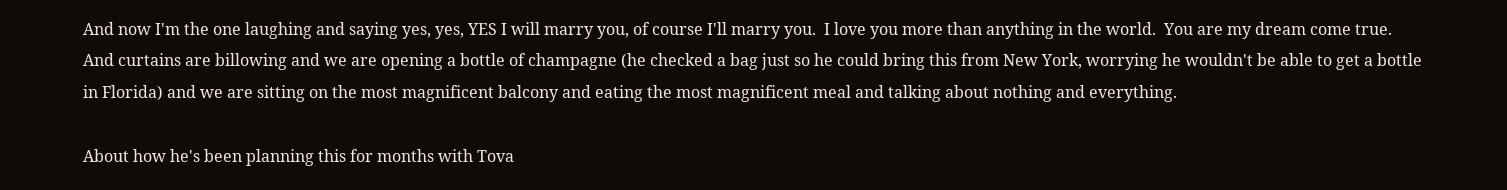And now I'm the one laughing and saying yes, yes, YES I will marry you, of course I'll marry you.  I love you more than anything in the world.  You are my dream come true.  And curtains are billowing and we are opening a bottle of champagne (he checked a bag just so he could bring this from New York, worrying he wouldn't be able to get a bottle in Florida) and we are sitting on the most magnificent balcony and eating the most magnificent meal and talking about nothing and everything.

About how he's been planning this for months with Tova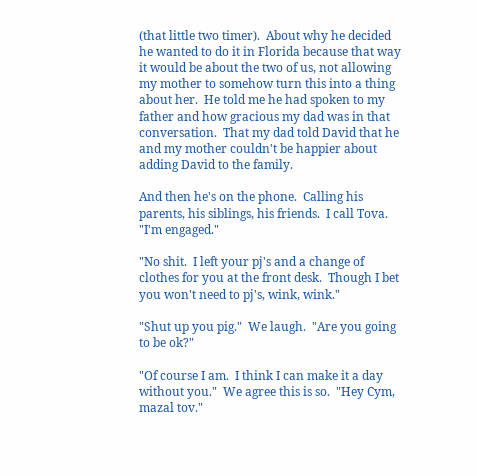(that little two timer).  About why he decided he wanted to do it in Florida because that way it would be about the two of us, not allowing my mother to somehow turn this into a thing about her.  He told me he had spoken to my father and how gracious my dad was in that conversation.  That my dad told David that he and my mother couldn't be happier about adding David to the family.

And then he's on the phone.  Calling his parents, his siblings, his friends.  I call Tova.  "I'm engaged."

"No shit.  I left your pj's and a change of clothes for you at the front desk.  Though I bet you won't need to pj's, wink, wink."

"Shut up you pig."  We laugh.  "Are you going to be ok?"

"Of course I am.  I think I can make it a day without you."  We agree this is so.  "Hey Cym, mazal tov."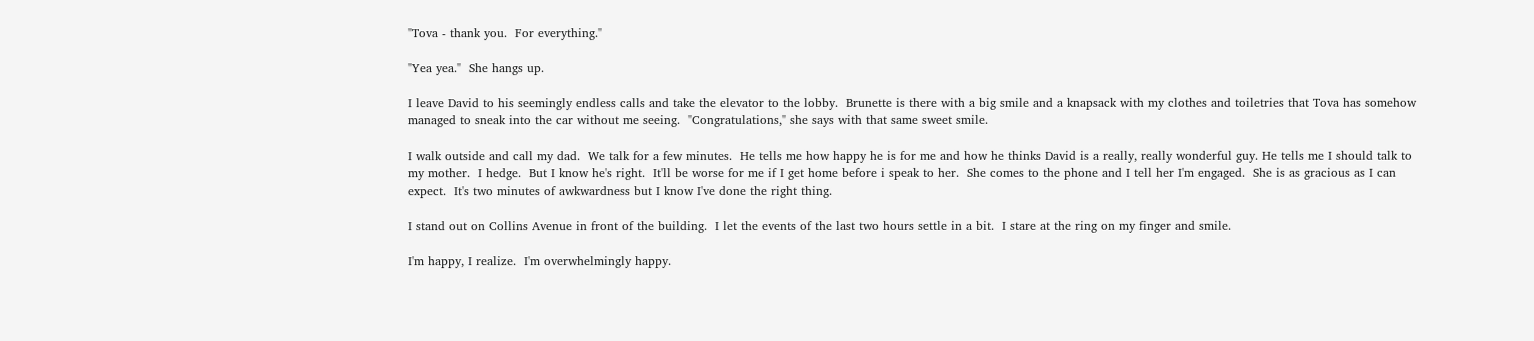"Tova - thank you.  For everything."

"Yea yea."  She hangs up.

I leave David to his seemingly endless calls and take the elevator to the lobby.  Brunette is there with a big smile and a knapsack with my clothes and toiletries that Tova has somehow managed to sneak into the car without me seeing.  "Congratulations," she says with that same sweet smile.

I walk outside and call my dad.  We talk for a few minutes.  He tells me how happy he is for me and how he thinks David is a really, really wonderful guy. He tells me I should talk to my mother.  I hedge.  But I know he's right.  It'll be worse for me if I get home before i speak to her.  She comes to the phone and I tell her I'm engaged.  She is as gracious as I can expect.  It's two minutes of awkwardness but I know I've done the right thing.

I stand out on Collins Avenue in front of the building.  I let the events of the last two hours settle in a bit.  I stare at the ring on my finger and smile.

I'm happy, I realize.  I'm overwhelmingly happy.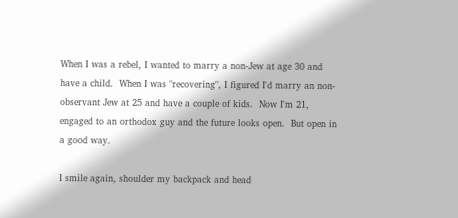When I was a rebel, I wanted to marry a non-Jew at age 30 and have a child.  When I was "recovering", I figured I'd marry an non-observant Jew at 25 and have a couple of kids.  Now I'm 21, engaged to an orthodox guy and the future looks open.  But open in a good way.

I smile again, shoulder my backpack and head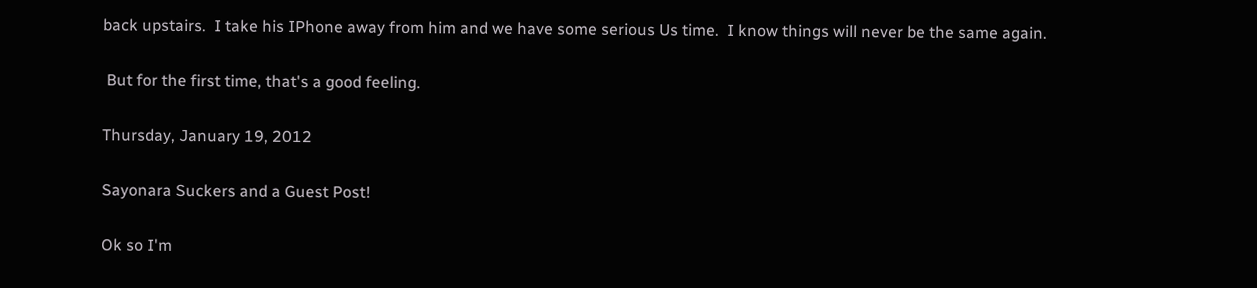back upstairs.  I take his IPhone away from him and we have some serious Us time.  I know things will never be the same again.

 But for the first time, that's a good feeling.

Thursday, January 19, 2012

Sayonara Suckers and a Guest Post!

Ok so I'm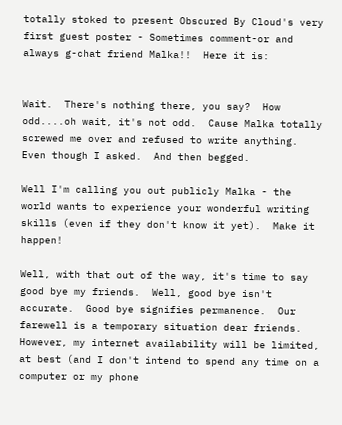totally stoked to present Obscured By Cloud's very first guest poster - Sometimes comment-or and always g-chat friend Malka!!  Here it is:


Wait.  There's nothing there, you say?  How odd....oh wait, it's not odd.  Cause Malka totally screwed me over and refused to write anything.  Even though I asked.  And then begged.

Well I'm calling you out publicly Malka - the world wants to experience your wonderful writing skills (even if they don't know it yet).  Make it happen!

Well, with that out of the way, it's time to say good bye my friends.  Well, good bye isn't accurate.  Good bye signifies permanence.  Our farewell is a temporary situation dear friends.  However, my internet availability will be limited, at best (and I don't intend to spend any time on a computer or my phone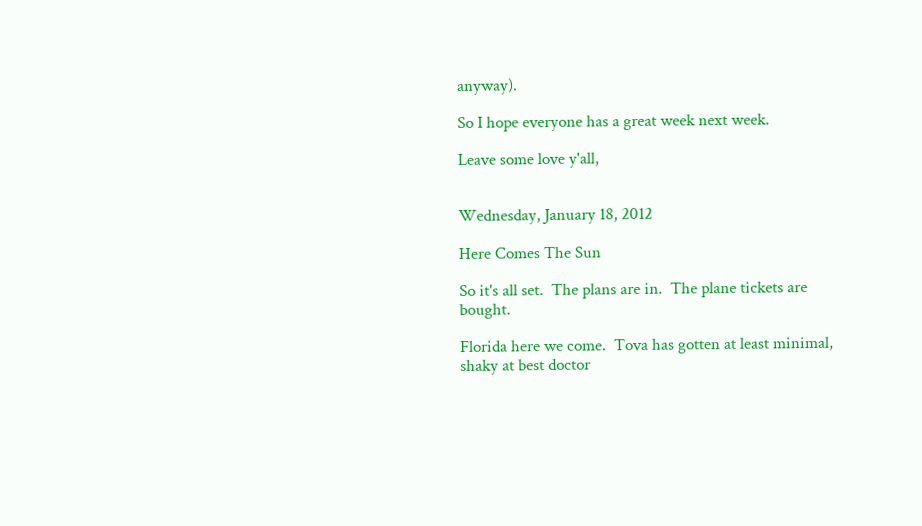anyway).

So I hope everyone has a great week next week.

Leave some love y'all,


Wednesday, January 18, 2012

Here Comes The Sun

So it's all set.  The plans are in.  The plane tickets are bought.

Florida here we come.  Tova has gotten at least minimal, shaky at best doctor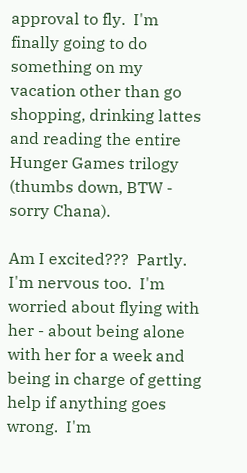approval to fly.  I'm finally going to do something on my vacation other than go shopping, drinking lattes and reading the entire Hunger Games trilogy (thumbs down, BTW - sorry Chana).

Am I excited???  Partly.  I'm nervous too.  I'm worried about flying with her - about being alone with her for a week and being in charge of getting help if anything goes wrong.  I'm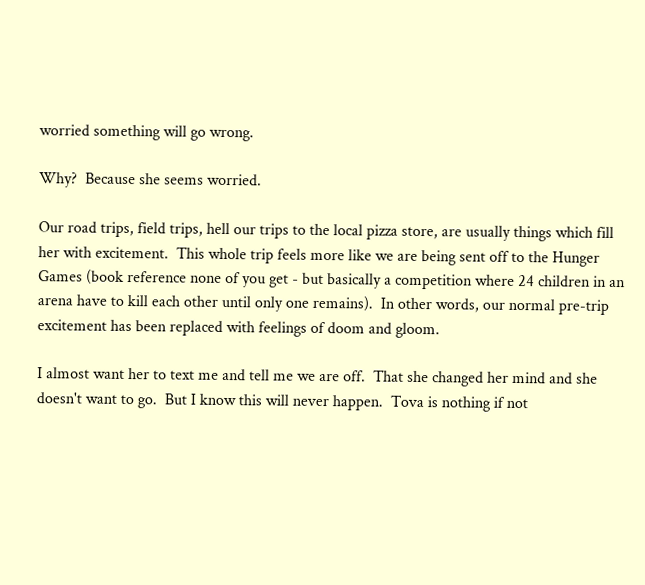worried something will go wrong.

Why?  Because she seems worried.

Our road trips, field trips, hell our trips to the local pizza store, are usually things which fill her with excitement.  This whole trip feels more like we are being sent off to the Hunger Games (book reference none of you get - but basically a competition where 24 children in an arena have to kill each other until only one remains).  In other words, our normal pre-trip excitement has been replaced with feelings of doom and gloom.

I almost want her to text me and tell me we are off.  That she changed her mind and she doesn't want to go.  But I know this will never happen.  Tova is nothing if not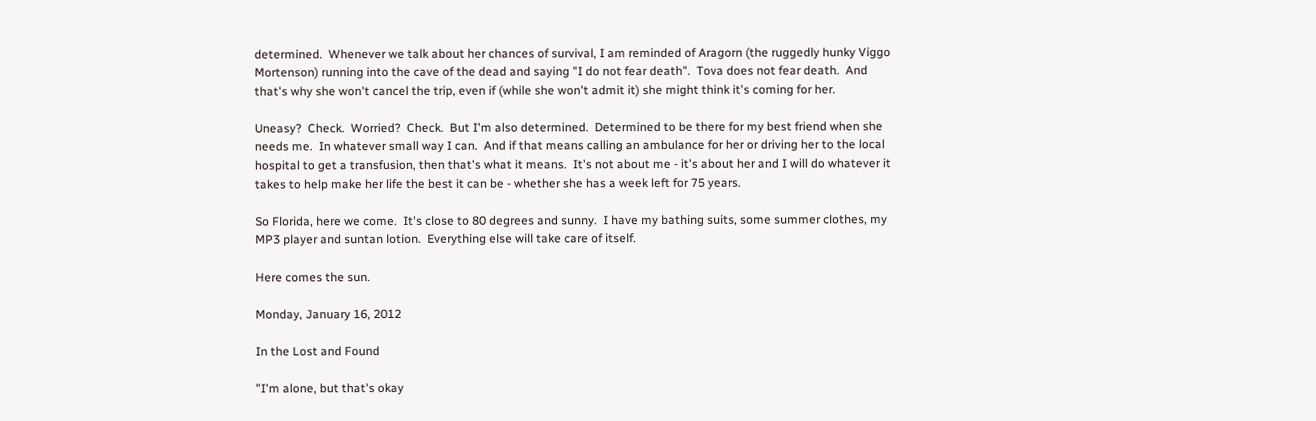determined.  Whenever we talk about her chances of survival, I am reminded of Aragorn (the ruggedly hunky Viggo Mortenson) running into the cave of the dead and saying "I do not fear death".  Tova does not fear death.  And that's why she won't cancel the trip, even if (while she won't admit it) she might think it's coming for her.

Uneasy?  Check.  Worried?  Check.  But I'm also determined.  Determined to be there for my best friend when she needs me.  In whatever small way I can.  And if that means calling an ambulance for her or driving her to the local hospital to get a transfusion, then that's what it means.  It's not about me - it's about her and I will do whatever it takes to help make her life the best it can be - whether she has a week left for 75 years.

So Florida, here we come.  It's close to 80 degrees and sunny.  I have my bathing suits, some summer clothes, my MP3 player and suntan lotion.  Everything else will take care of itself.

Here comes the sun.

Monday, January 16, 2012

In the Lost and Found

"I'm alone, but that's okay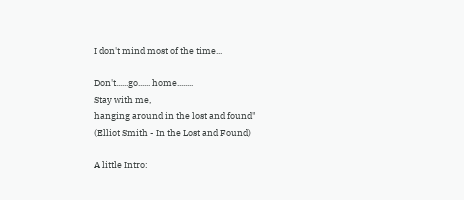I don't mind most of the time...

Don't......go...... home........
Stay with me,
hanging around in the lost and found"
(Elliot Smith - In the Lost and Found)

A little Intro: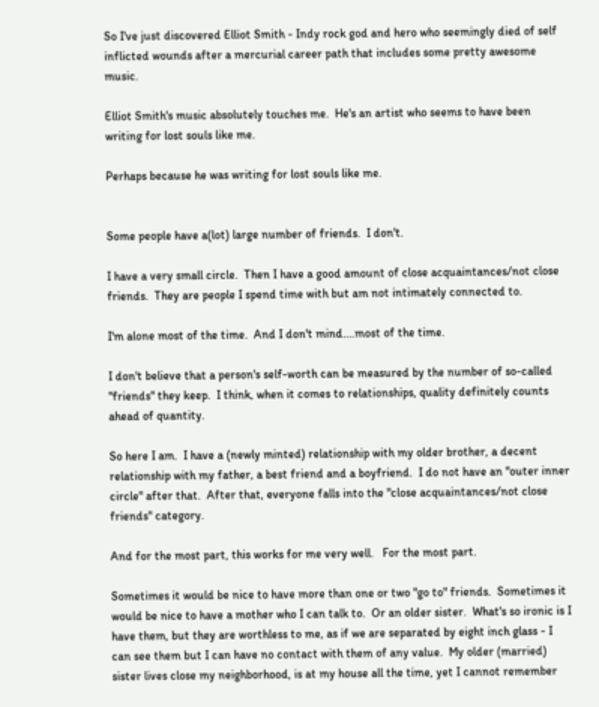So I've just discovered Elliot Smith - Indy rock god and hero who seemingly died of self inflicted wounds after a mercurial career path that includes some pretty awesome music.

Elliot Smith's music absolutely touches me.  He's an artist who seems to have been writing for lost souls like me.

Perhaps because he was writing for lost souls like me.


Some people have a(lot) large number of friends.  I don't.

I have a very small circle.  Then I have a good amount of close acquaintances/not close friends.  They are people I spend time with but am not intimately connected to.

I'm alone most of the time.  And I don't mind....most of the time.

I don't believe that a person's self-worth can be measured by the number of so-called "friends" they keep.  I think, when it comes to relationships, quality definitely counts ahead of quantity.

So here I am.  I have a (newly minted) relationship with my older brother, a decent relationship with my father, a best friend and a boyfriend.  I do not have an "outer inner circle" after that.  After that, everyone falls into the "close acquaintances/not close friends" category.

And for the most part, this works for me very well.   For the most part.

Sometimes it would be nice to have more than one or two "go to" friends.  Sometimes it would be nice to have a mother who I can talk to.  Or an older sister.  What's so ironic is I have them, but they are worthless to me, as if we are separated by eight inch glass - I can see them but I can have no contact with them of any value.  My older (married) sister lives close my neighborhood, is at my house all the time, yet I cannot remember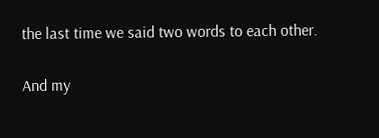the last time we said two words to each other.

And my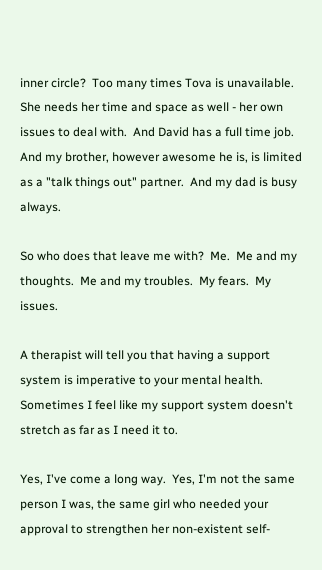inner circle?  Too many times Tova is unavailable.  She needs her time and space as well - her own issues to deal with.  And David has a full time job.  And my brother, however awesome he is, is limited as a "talk things out" partner.  And my dad is busy always.

So who does that leave me with?  Me.  Me and my thoughts.  Me and my troubles.  My fears.  My issues.

A therapist will tell you that having a support system is imperative to your mental health.  Sometimes I feel like my support system doesn't stretch as far as I need it to.

Yes, I've come a long way.  Yes, I'm not the same person I was, the same girl who needed your approval to strengthen her non-existent self-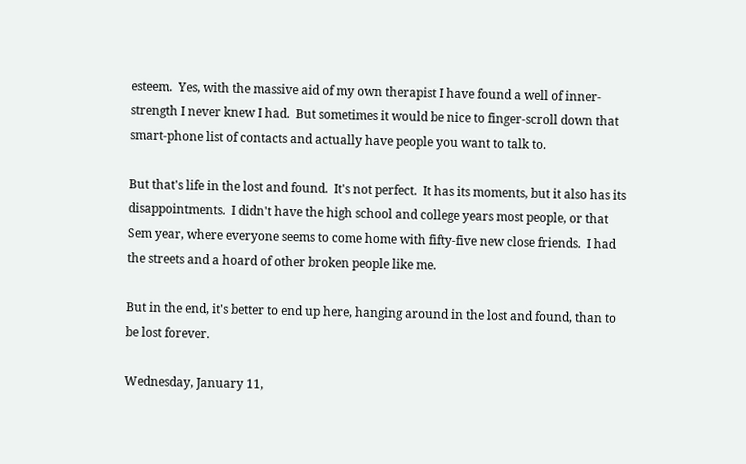esteem.  Yes, with the massive aid of my own therapist I have found a well of inner-strength I never knew I had.  But sometimes it would be nice to finger-scroll down that smart-phone list of contacts and actually have people you want to talk to.

But that's life in the lost and found.  It's not perfect.  It has its moments, but it also has its disappointments.  I didn't have the high school and college years most people, or that Sem year, where everyone seems to come home with fifty-five new close friends.  I had the streets and a hoard of other broken people like me.

But in the end, it's better to end up here, hanging around in the lost and found, than to be lost forever.

Wednesday, January 11,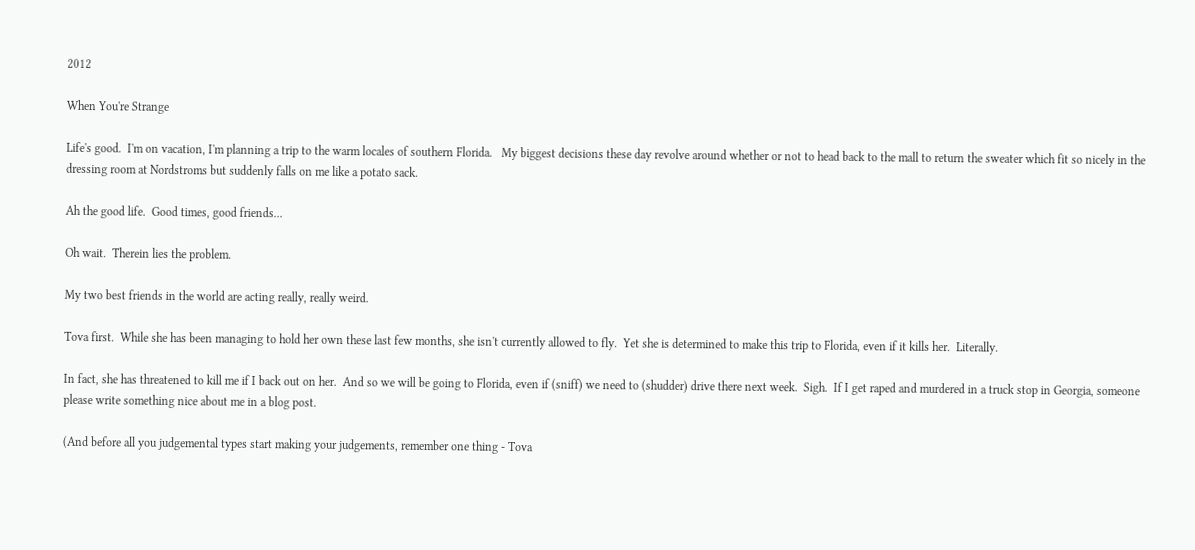2012

When You're Strange

Life's good.  I'm on vacation, I'm planning a trip to the warm locales of southern Florida.   My biggest decisions these day revolve around whether or not to head back to the mall to return the sweater which fit so nicely in the dressing room at Nordstroms but suddenly falls on me like a potato sack.

Ah the good life.  Good times, good friends...

Oh wait.  Therein lies the problem.

My two best friends in the world are acting really, really weird.

Tova first.  While she has been managing to hold her own these last few months, she isn't currently allowed to fly.  Yet she is determined to make this trip to Florida, even if it kills her.  Literally.

In fact, she has threatened to kill me if I back out on her.  And so we will be going to Florida, even if (sniff) we need to (shudder) drive there next week.  Sigh.  If I get raped and murdered in a truck stop in Georgia, someone please write something nice about me in a blog post.

(And before all you judgemental types start making your judgements, remember one thing - Tova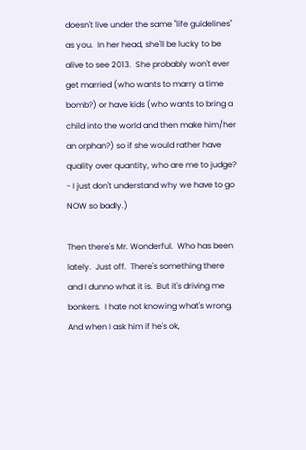doesn't live under the same "life guidelines" as you.  In her head, she'll be lucky to be alive to see 2013.  She probably won't ever get married (who wants to marry a time bomb?) or have kids (who wants to bring a child into the world and then make him/her an orphan?) so if she would rather have quality over quantity, who are me to judge? - I just don't understand why we have to go NOW so badly.)

Then there's Mr. Wonderful.  Who has been lately.  Just off.  There's something there and I dunno what it is.  But it's driving me bonkers.  I hate not knowing what's wrong.  And when I ask him if he's ok,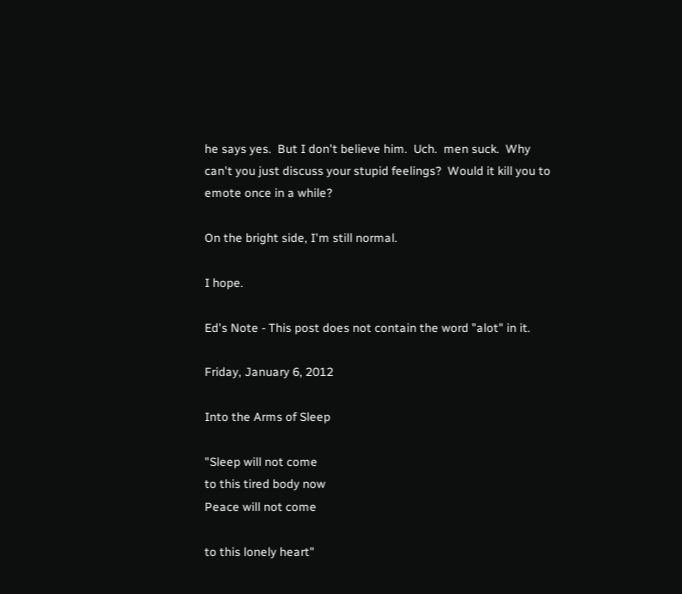he says yes.  But I don't believe him.  Uch.  men suck.  Why can't you just discuss your stupid feelings?  Would it kill you to emote once in a while?

On the bright side, I'm still normal.

I hope.

Ed's Note - This post does not contain the word "alot" in it.

Friday, January 6, 2012

Into the Arms of Sleep

"Sleep will not come
to this tired body now
Peace will not come

to this lonely heart"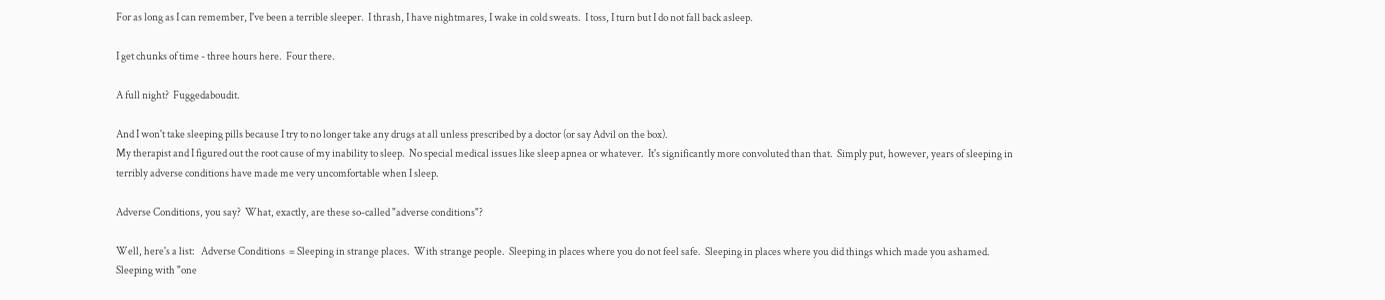For as long as I can remember, I've been a terrible sleeper.  I thrash, I have nightmares, I wake in cold sweats.  I toss, I turn but I do not fall back asleep.

I get chunks of time - three hours here.  Four there.

A full night?  Fuggedaboudit.

And I won't take sleeping pills because I try to no longer take any drugs at all unless prescribed by a doctor (or say Advil on the box).
My therapist and I figured out the root cause of my inability to sleep.  No special medical issues like sleep apnea or whatever.  It's significantly more convoluted than that.  Simply put, however, years of sleeping in terribly adverse conditions have made me very uncomfortable when I sleep.

Adverse Conditions, you say?  What, exactly, are these so-called "adverse conditions"?

Well, here's a list:   Adverse Conditions  = Sleeping in strange places.  With strange people.  Sleeping in places where you do not feel safe.  Sleeping in places where you did things which made you ashamed.  Sleeping with "one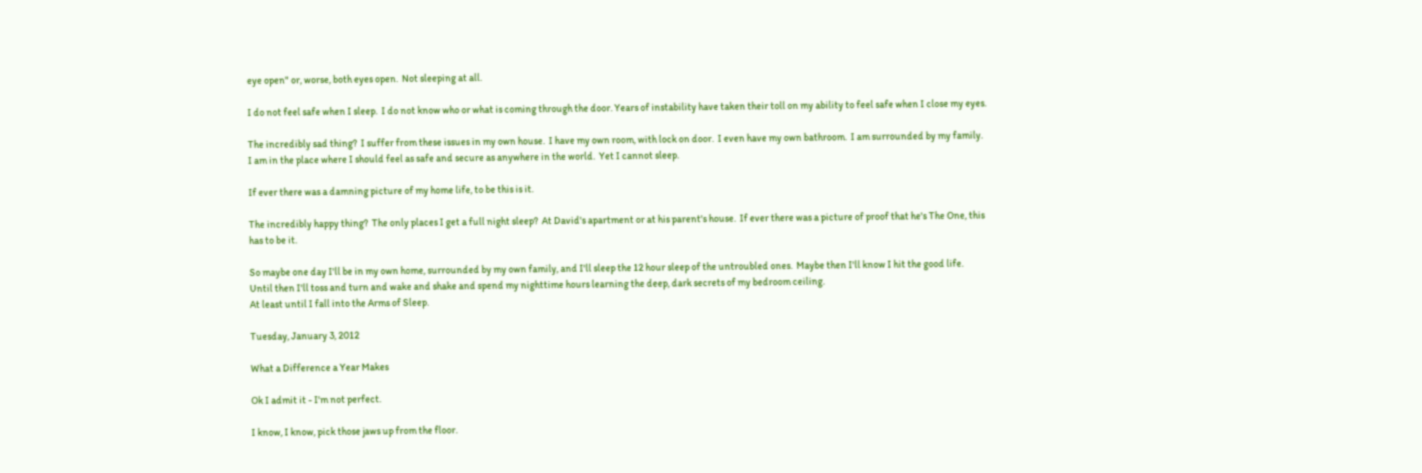eye open" or, worse, both eyes open.  Not sleeping at all.

I do not feel safe when I sleep.  I do not know who or what is coming through the door. Years of instability have taken their toll on my ability to feel safe when I close my eyes.

The incredibly sad thing?  I suffer from these issues in my own house.  I have my own room, with lock on door.  I even have my own bathroom.  I am surrounded by my family.  I am in the place where I should feel as safe and secure as anywhere in the world.  Yet I cannot sleep.

If ever there was a damning picture of my home life, to be this is it.

The incredibly happy thing?  The only places I get a full night sleep?  At David's apartment or at his parent's house.  If ever there was a picture of proof that he's The One, this has to be it.

So maybe one day I'll be in my own home, surrounded by my own family, and I'll sleep the 12 hour sleep of the untroubled ones.  Maybe then I'll know I hit the good life.
Until then I'll toss and turn and wake and shake and spend my nighttime hours learning the deep, dark secrets of my bedroom ceiling.
At least until I fall into the Arms of Sleep.

Tuesday, January 3, 2012

What a Difference a Year Makes

Ok I admit it - I'm not perfect.

I know, I know, pick those jaws up from the floor.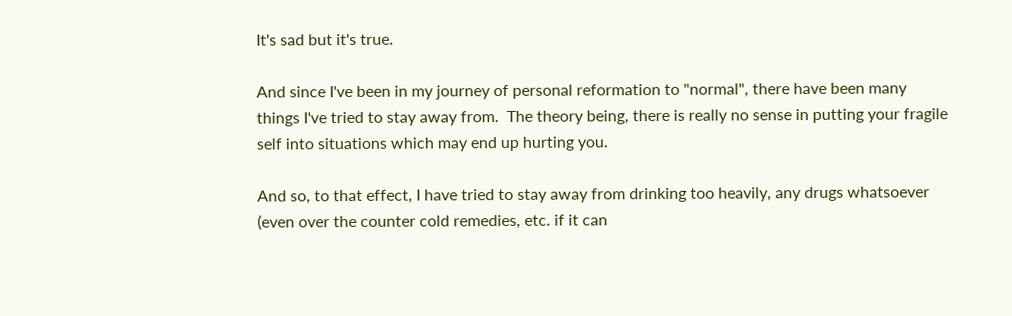It's sad but it's true.

And since I've been in my journey of personal reformation to "normal", there have been many things I've tried to stay away from.  The theory being, there is really no sense in putting your fragile self into situations which may end up hurting you.

And so, to that effect, I have tried to stay away from drinking too heavily, any drugs whatsoever (even over the counter cold remedies, etc. if it can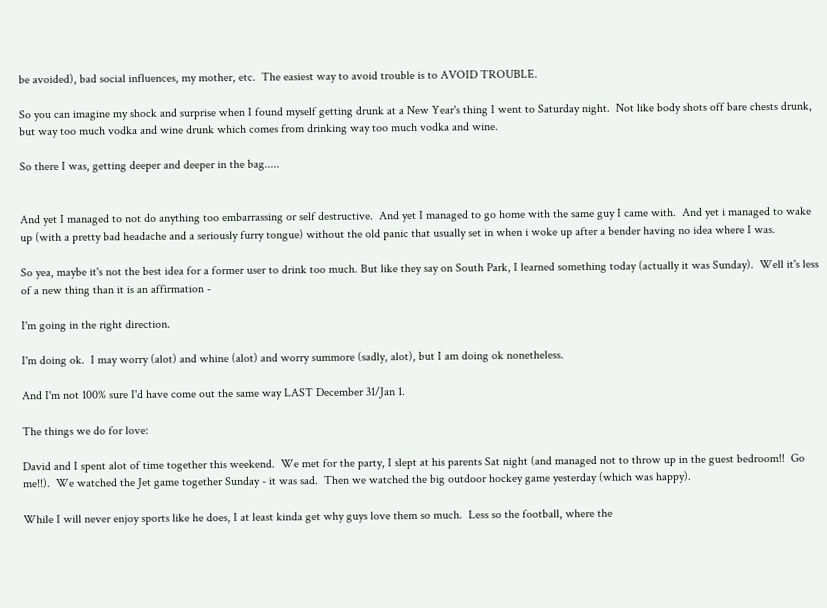be avoided), bad social influences, my mother, etc.  The easiest way to avoid trouble is to AVOID TROUBLE.

So you can imagine my shock and surprise when I found myself getting drunk at a New Year's thing I went to Saturday night.  Not like body shots off bare chests drunk, but way too much vodka and wine drunk which comes from drinking way too much vodka and wine.

So there I was, getting deeper and deeper in the bag.....


And yet I managed to not do anything too embarrassing or self destructive.  And yet I managed to go home with the same guy I came with.  And yet i managed to wake up (with a pretty bad headache and a seriously furry tongue) without the old panic that usually set in when i woke up after a bender having no idea where I was.

So yea, maybe it's not the best idea for a former user to drink too much. But like they say on South Park, I learned something today (actually it was Sunday).  Well it's less of a new thing than it is an affirmation -

I'm going in the right direction.

I'm doing ok.  I may worry (alot) and whine (alot) and worry summore (sadly, alot), but I am doing ok nonetheless.

And I'm not 100% sure I'd have come out the same way LAST December 31/Jan 1.

The things we do for love:

David and I spent alot of time together this weekend.  We met for the party, I slept at his parents Sat night (and managed not to throw up in the guest bedroom!!  Go me!!).  We watched the Jet game together Sunday - it was sad.  Then we watched the big outdoor hockey game yesterday (which was happy).

While I will never enjoy sports like he does, I at least kinda get why guys love them so much.  Less so the football, where the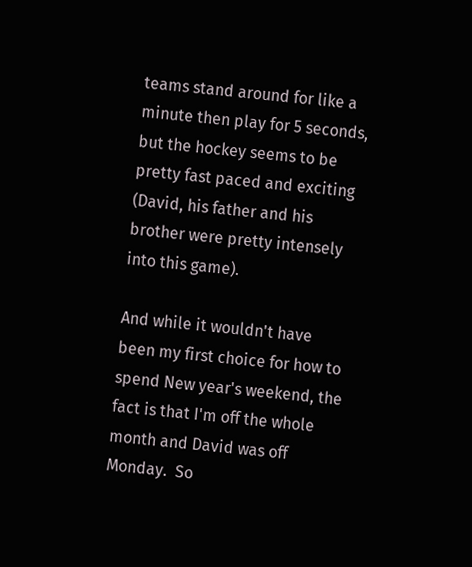teams stand around for like a minute then play for 5 seconds, but the hockey seems to be pretty fast paced and exciting (David, his father and his brother were pretty intensely into this game).

And while it wouldn't have been my first choice for how to spend New year's weekend, the fact is that I'm off the whole month and David was off Monday.  So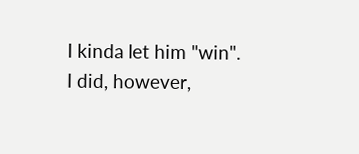I kinda let him "win".  I did, however,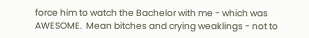force him to watch the Bachelor with me - which was AWESOME.  Mean bitches and crying weaklings - not to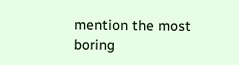mention the most boring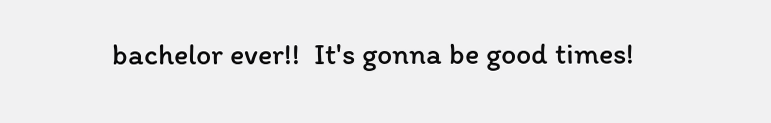bachelor ever!!  It's gonna be good times!